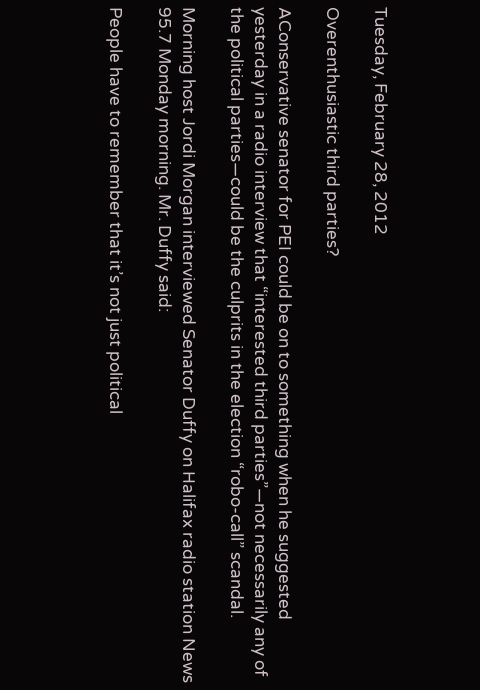Tuesday, February 28, 2012

Overenthusiastic third parties?

AConservative senator for PEI could be on to something when he suggested yesterday in a radio interview that “interested third parties”—not necessarily any of the political parties—could be the culprits in the election “robo-call” scandal.

Morning host Jordi Morgan interviewed Senator Duffy on Halifax radio station News 95.7 Monday morning. Mr. Duffy said:

People have to remember that it’s not just political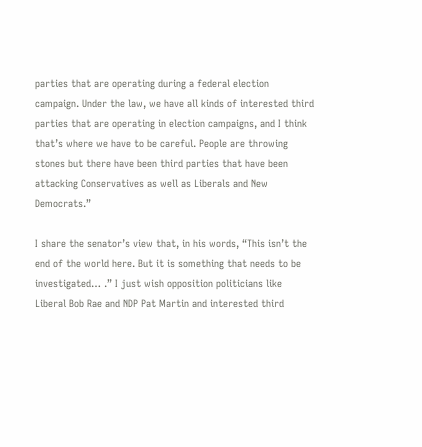parties that are operating during a federal election campaign. Under the law, we have all kinds of interested third parties that are operating in election campaigns, and I think that’s where we have to be careful. People are throwing stones but there have been third parties that have been attacking Conservatives as well as Liberals and New Democrats.”

I share the senator’s view that, in his words, “This isn’t the end of the world here. But it is something that needs to be investigated… .” I just wish opposition politicians like Liberal Bob Rae and NDP Pat Martin and interested third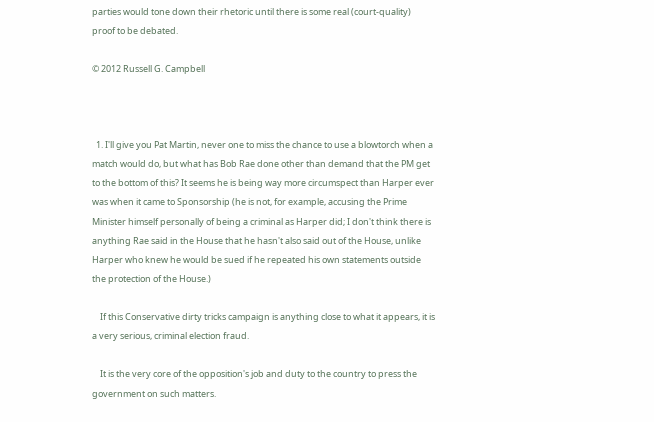parties would tone down their rhetoric until there is some real (court-quality) proof to be debated.

© 2012 Russell G. Campbell



  1. I'll give you Pat Martin, never one to miss the chance to use a blowtorch when a match would do, but what has Bob Rae done other than demand that the PM get to the bottom of this? It seems he is being way more circumspect than Harper ever was when it came to Sponsorship (he is not, for example, accusing the Prime Minister himself personally of being a criminal as Harper did; I don't think there is anything Rae said in the House that he hasn't also said out of the House, unlike Harper who knew he would be sued if he repeated his own statements outside the protection of the House.)

    If this Conservative dirty tricks campaign is anything close to what it appears, it is a very serious, criminal election fraud.

    It is the very core of the opposition's job and duty to the country to press the government on such matters.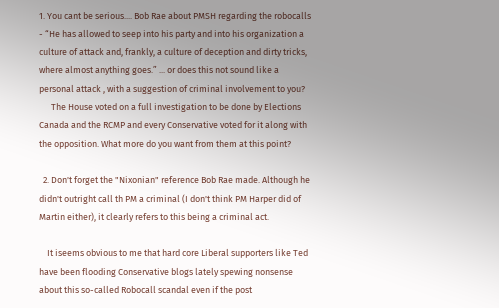1. You cant be serious.... Bob Rae about PMSH regarding the robocalls - “He has allowed to seep into his party and into his organization a culture of attack and, frankly, a culture of deception and dirty tricks, where almost anything goes.” ... or does this not sound like a personal attack , with a suggestion of criminal involvement to you?
      The House voted on a full investigation to be done by Elections Canada and the RCMP and every Conservative voted for it along with the opposition. What more do you want from them at this point?

  2. Don't forget the "Nixonian" reference Bob Rae made. Although he didn't outright call th PM a criminal (I don't think PM Harper did of Martin either), it clearly refers to this being a criminal act.

    It iseems obvious to me that hard core Liberal supporters like Ted have been flooding Conservative blogs lately spewing nonsense about this so-called Robocall scandal even if the post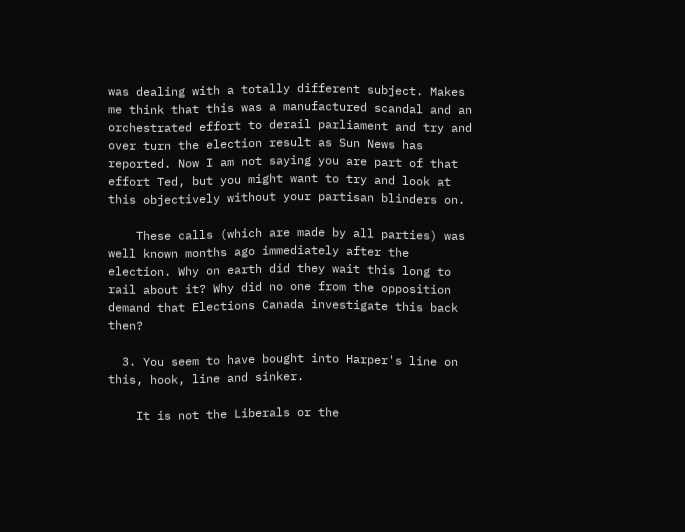was dealing with a totally different subject. Makes me think that this was a manufactured scandal and an orchestrated effort to derail parliament and try and over turn the election result as Sun News has reported. Now I am not saying you are part of that effort Ted, but you might want to try and look at this objectively without your partisan blinders on.

    These calls (which are made by all parties) was well known months ago immediately after the election. Why on earth did they wait this long to rail about it? Why did no one from the opposition demand that Elections Canada investigate this back then?

  3. You seem to have bought into Harper's line on this, hook, line and sinker.

    It is not the Liberals or the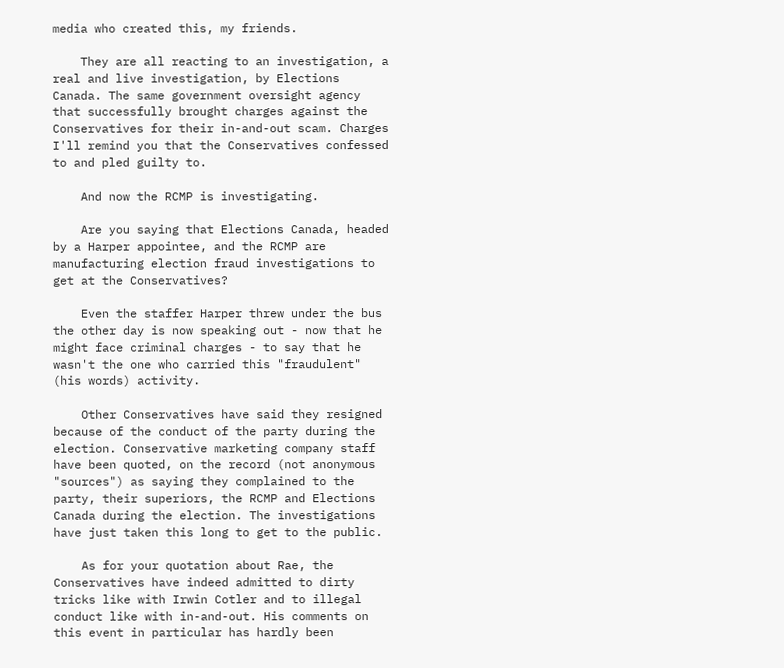media who created this, my friends.

    They are all reacting to an investigation, a real and live investigation, by Elections Canada. The same government oversight agency that successfully brought charges against the Conservatives for their in-and-out scam. Charges I'll remind you that the Conservatives confessed to and pled guilty to.

    And now the RCMP is investigating.

    Are you saying that Elections Canada, headed by a Harper appointee, and the RCMP are manufacturing election fraud investigations to get at the Conservatives?

    Even the staffer Harper threw under the bus the other day is now speaking out - now that he might face criminal charges - to say that he wasn't the one who carried this "fraudulent" (his words) activity.

    Other Conservatives have said they resigned because of the conduct of the party during the election. Conservative marketing company staff have been quoted, on the record (not anonymous "sources") as saying they complained to the party, their superiors, the RCMP and Elections Canada during the election. The investigations have just taken this long to get to the public.

    As for your quotation about Rae, the Conservatives have indeed admitted to dirty tricks like with Irwin Cotler and to illegal conduct like with in-and-out. His comments on this event in particular has hardly been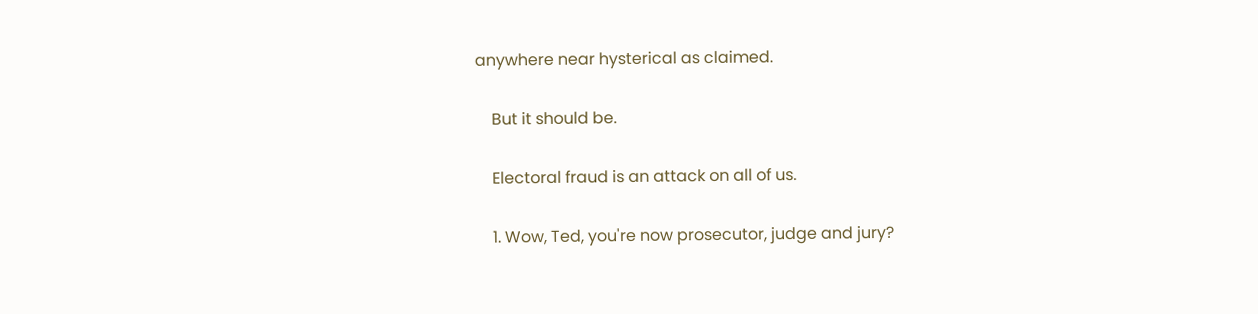anywhere near hysterical as claimed.

    But it should be.

    Electoral fraud is an attack on all of us.

    1. Wow, Ted, you're now prosecutor, judge and jury?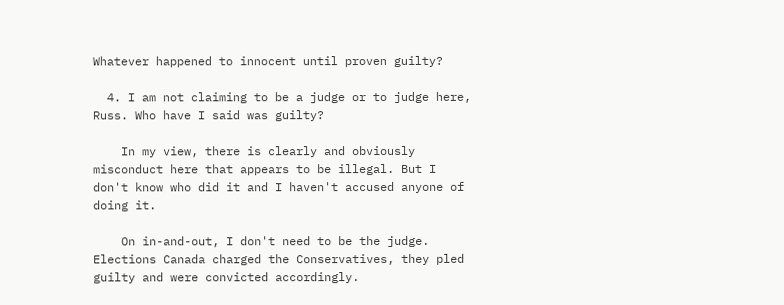Whatever happened to innocent until proven guilty?

  4. I am not claiming to be a judge or to judge here, Russ. Who have I said was guilty?

    In my view, there is clearly and obviously misconduct here that appears to be illegal. But I don't know who did it and I haven't accused anyone of doing it.

    On in-and-out, I don't need to be the judge. Elections Canada charged the Conservatives, they pled guilty and were convicted accordingly.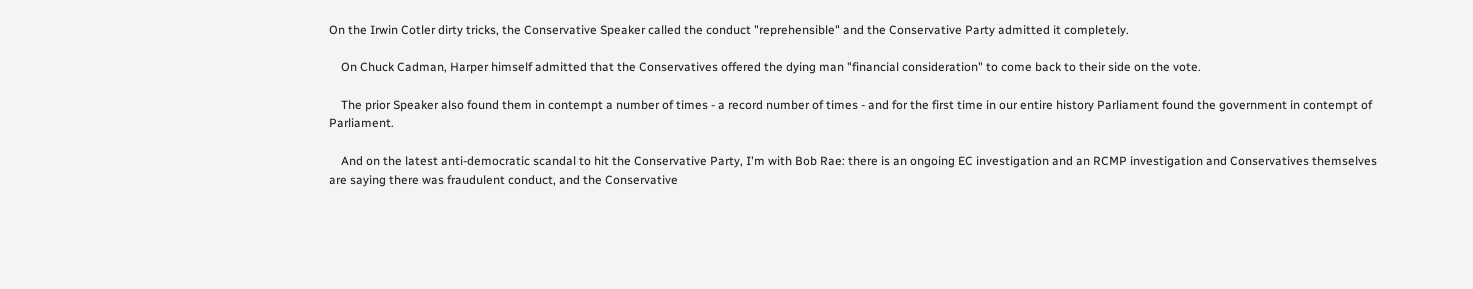On the Irwin Cotler dirty tricks, the Conservative Speaker called the conduct "reprehensible" and the Conservative Party admitted it completely.

    On Chuck Cadman, Harper himself admitted that the Conservatives offered the dying man "financial consideration" to come back to their side on the vote.

    The prior Speaker also found them in contempt a number of times - a record number of times - and for the first time in our entire history Parliament found the government in contempt of Parliament.

    And on the latest anti-democratic scandal to hit the Conservative Party, I'm with Bob Rae: there is an ongoing EC investigation and an RCMP investigation and Conservatives themselves are saying there was fraudulent conduct, and the Conservative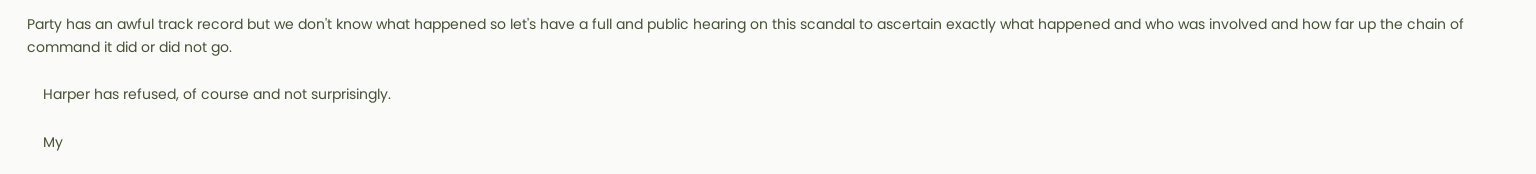Party has an awful track record but we don't know what happened so let's have a full and public hearing on this scandal to ascertain exactly what happened and who was involved and how far up the chain of command it did or did not go.

    Harper has refused, of course and not surprisingly.

    My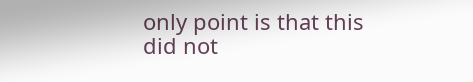only point is that this did not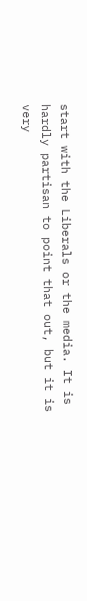start with the Liberals or the media. It is hardly partisan to point that out, but it is very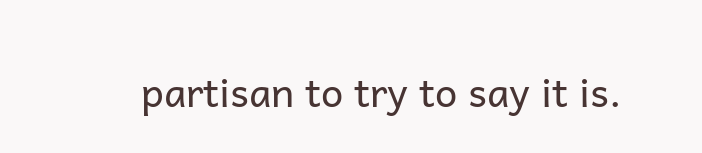partisan to try to say it is.